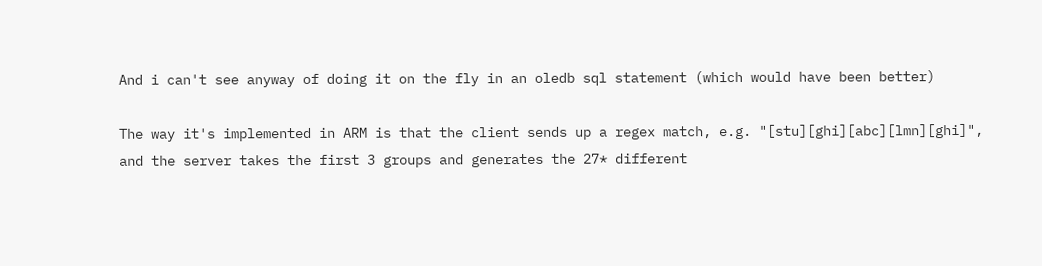And i can't see anyway of doing it on the fly in an oledb sql statement (which would have been better)

The way it's implemented in ARM is that the client sends up a regex match, e.g. "[stu][ghi][abc][lmn][ghi]", and the server takes the first 3 groups and generates the 27* different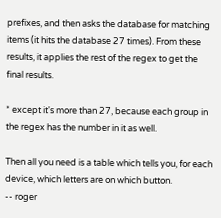prefixes, and then asks the database for matching items (it hits the database 27 times). From these results, it applies the rest of the regex to get the final results.

* except it's more than 27, because each group in the regex has the number in it as well.

Then all you need is a table which tells you, for each device, which letters are on which button.
-- roger